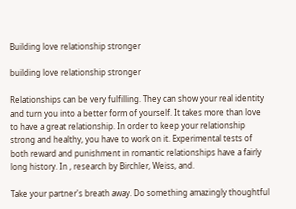Building love relationship stronger

building love relationship stronger

Relationships can be very fulfilling. They can show your real identity and turn you into a better form of yourself. It takes more than love to have a great relationship. In order to keep your relationship strong and healthy, you have to work on it. Experimental tests of both reward and punishment in romantic relationships have a fairly long history. In , research by Birchler, Weiss, and.

Take your partner's breath away. Do something amazingly thoughtful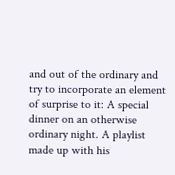and out of the ordinary and try to incorporate an element of surprise to it: A special dinner on an otherwise ordinary night. A playlist made up with his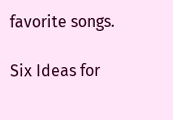favorite songs.

Six Ideas for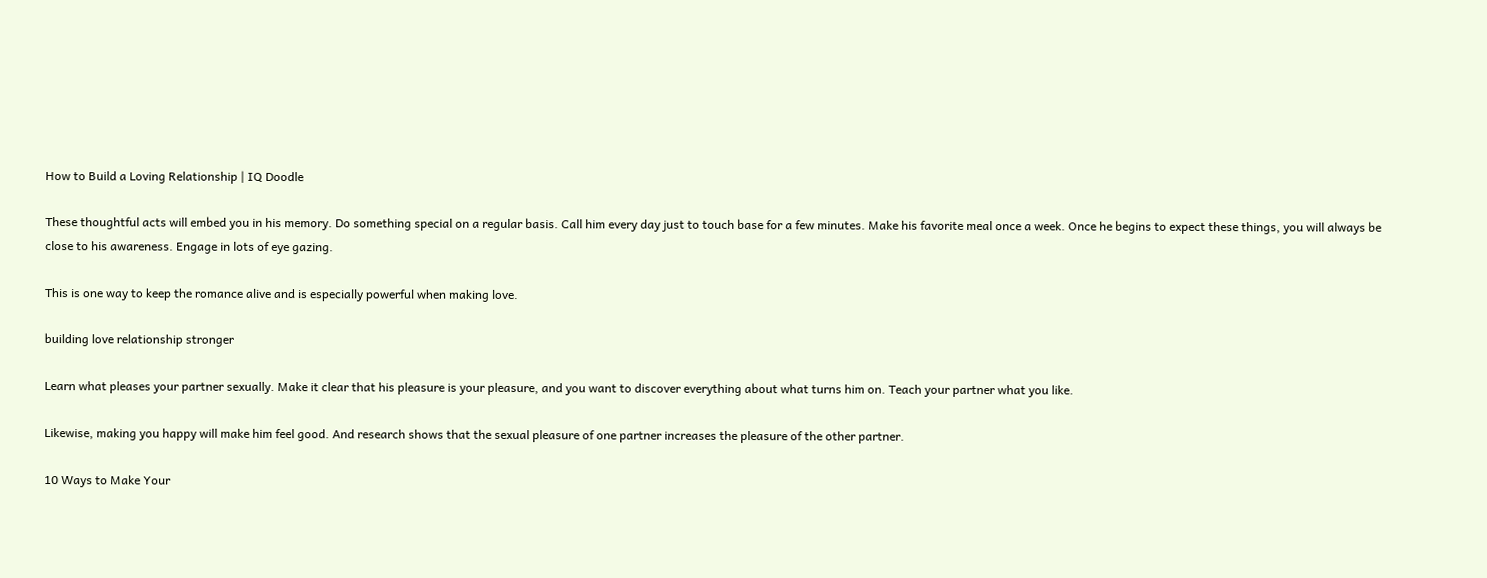How to Build a Loving Relationship | IQ Doodle

These thoughtful acts will embed you in his memory. Do something special on a regular basis. Call him every day just to touch base for a few minutes. Make his favorite meal once a week. Once he begins to expect these things, you will always be close to his awareness. Engage in lots of eye gazing.

This is one way to keep the romance alive and is especially powerful when making love.

building love relationship stronger

Learn what pleases your partner sexually. Make it clear that his pleasure is your pleasure, and you want to discover everything about what turns him on. Teach your partner what you like.

Likewise, making you happy will make him feel good. And research shows that the sexual pleasure of one partner increases the pleasure of the other partner.

10 Ways to Make Your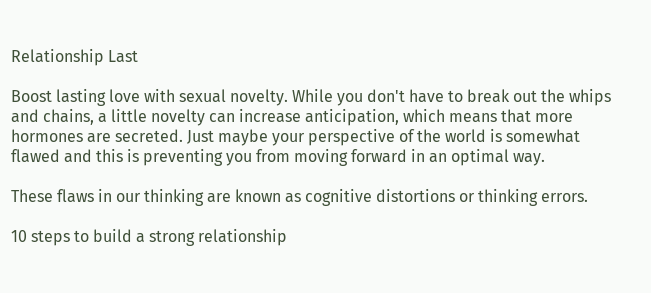Relationship Last

Boost lasting love with sexual novelty. While you don't have to break out the whips and chains, a little novelty can increase anticipation, which means that more hormones are secreted. Just maybe your perspective of the world is somewhat flawed and this is preventing you from moving forward in an optimal way.

These flaws in our thinking are known as cognitive distortions or thinking errors.

10 steps to build a strong relationship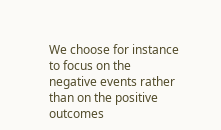We choose for instance to focus on the negative events rather than on the positive outcomes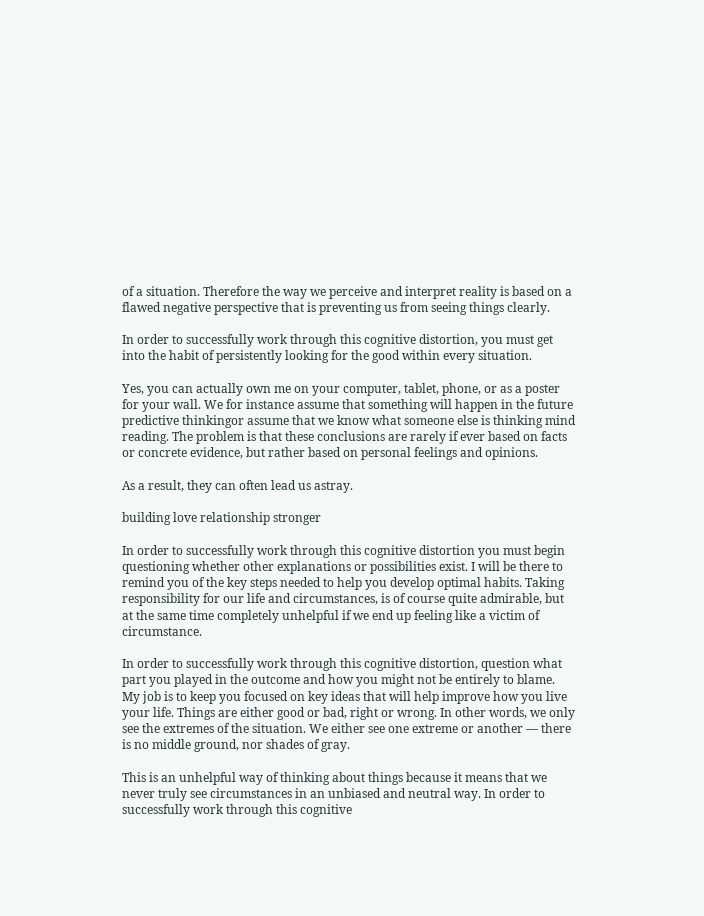of a situation. Therefore the way we perceive and interpret reality is based on a flawed negative perspective that is preventing us from seeing things clearly.

In order to successfully work through this cognitive distortion, you must get into the habit of persistently looking for the good within every situation.

Yes, you can actually own me on your computer, tablet, phone, or as a poster for your wall. We for instance assume that something will happen in the future predictive thinkingor assume that we know what someone else is thinking mind reading. The problem is that these conclusions are rarely if ever based on facts or concrete evidence, but rather based on personal feelings and opinions.

As a result, they can often lead us astray.

building love relationship stronger

In order to successfully work through this cognitive distortion you must begin questioning whether other explanations or possibilities exist. I will be there to remind you of the key steps needed to help you develop optimal habits. Taking responsibility for our life and circumstances, is of course quite admirable, but at the same time completely unhelpful if we end up feeling like a victim of circumstance.

In order to successfully work through this cognitive distortion, question what part you played in the outcome and how you might not be entirely to blame. My job is to keep you focused on key ideas that will help improve how you live your life. Things are either good or bad, right or wrong. In other words, we only see the extremes of the situation. We either see one extreme or another — there is no middle ground, nor shades of gray.

This is an unhelpful way of thinking about things because it means that we never truly see circumstances in an unbiased and neutral way. In order to successfully work through this cognitive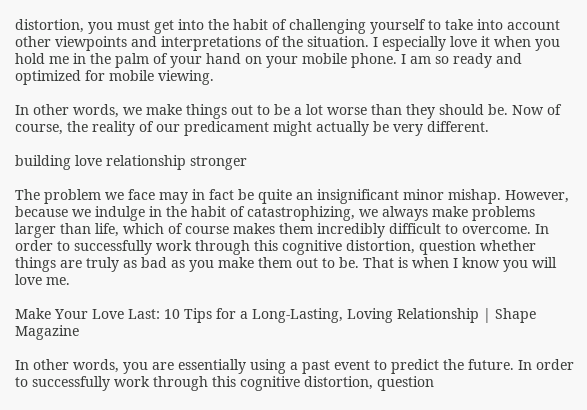distortion, you must get into the habit of challenging yourself to take into account other viewpoints and interpretations of the situation. I especially love it when you hold me in the palm of your hand on your mobile phone. I am so ready and optimized for mobile viewing.

In other words, we make things out to be a lot worse than they should be. Now of course, the reality of our predicament might actually be very different.

building love relationship stronger

The problem we face may in fact be quite an insignificant minor mishap. However, because we indulge in the habit of catastrophizing, we always make problems larger than life, which of course makes them incredibly difficult to overcome. In order to successfully work through this cognitive distortion, question whether things are truly as bad as you make them out to be. That is when I know you will love me.

Make Your Love Last: 10 Tips for a Long-Lasting, Loving Relationship | Shape Magazine

In other words, you are essentially using a past event to predict the future. In order to successfully work through this cognitive distortion, question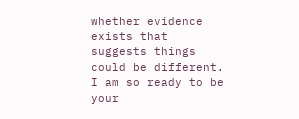whether evidence exists that suggests things could be different. I am so ready to be your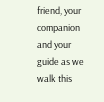friend, your companion and your guide as we walk this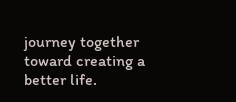journey together toward creating a better life.